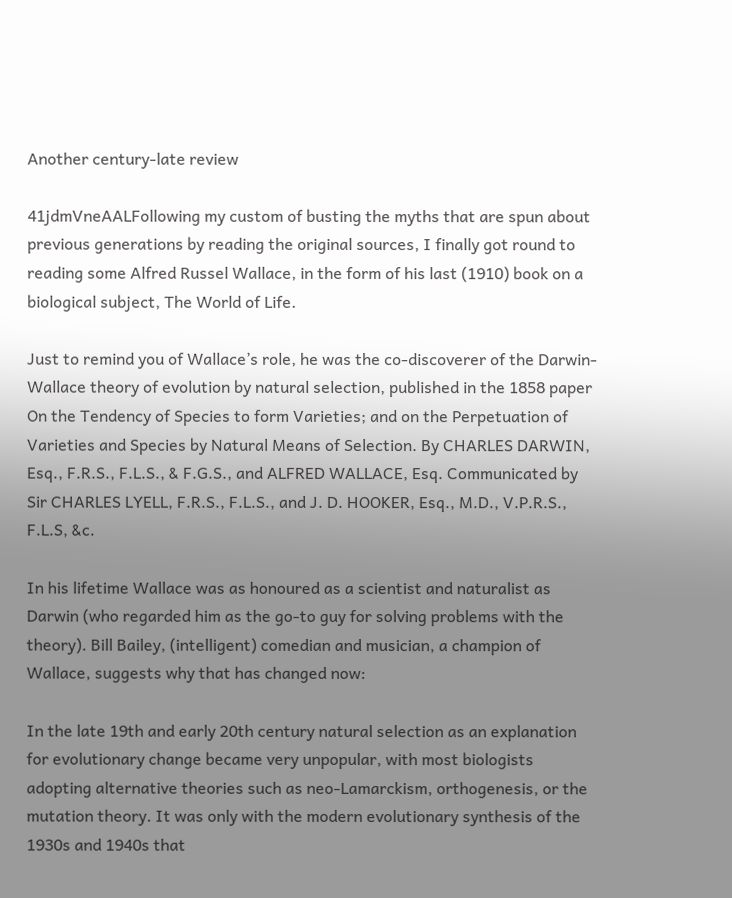Another century-late review

41jdmVneAALFollowing my custom of busting the myths that are spun about previous generations by reading the original sources, I finally got round to reading some Alfred Russel Wallace, in the form of his last (1910) book on a biological subject, The World of Life.

Just to remind you of Wallace’s role, he was the co-discoverer of the Darwin-Wallace theory of evolution by natural selection, published in the 1858 paper On the Tendency of Species to form Varieties; and on the Perpetuation of Varieties and Species by Natural Means of Selection. By CHARLES DARWIN, Esq., F.R.S., F.L.S., & F.G.S., and ALFRED WALLACE, Esq. Communicated by Sir CHARLES LYELL, F.R.S., F.L.S., and J. D. HOOKER, Esq., M.D., V.P.R.S., F.L.S, &c.

In his lifetime Wallace was as honoured as a scientist and naturalist as Darwin (who regarded him as the go-to guy for solving problems with the theory). Bill Bailey, (intelligent) comedian and musician, a champion of Wallace, suggests why that has changed now:

In the late 19th and early 20th century natural selection as an explanation for evolutionary change became very unpopular, with most biologists adopting alternative theories such as neo-Lamarckism, orthogenesis, or the mutation theory. It was only with the modern evolutionary synthesis of the 1930s and 1940s that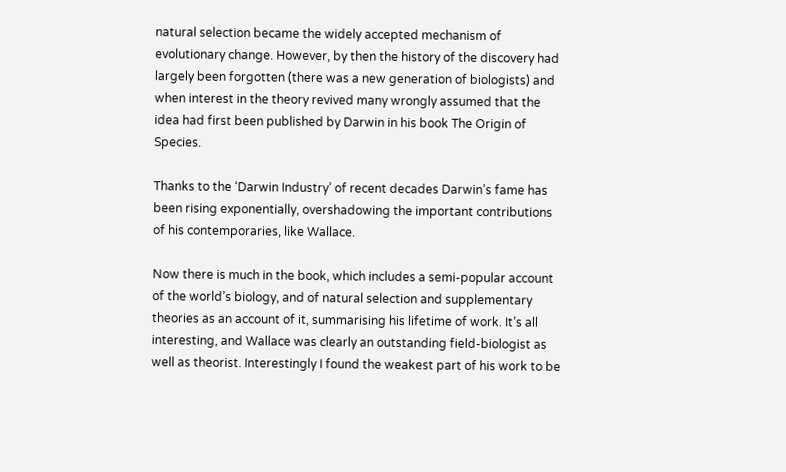natural selection became the widely accepted mechanism of evolutionary change. However, by then the history of the discovery had largely been forgotten (there was a new generation of biologists) and when interest in the theory revived many wrongly assumed that the idea had first been published by Darwin in his book The Origin of Species.

Thanks to the ‘Darwin Industry’ of recent decades Darwin’s fame has been rising exponentially, overshadowing the important contributions of his contemporaries, like Wallace.

Now there is much in the book, which includes a semi-popular account of the world’s biology, and of natural selection and supplementary theories as an account of it, summarising his lifetime of work. It’s all interesting, and Wallace was clearly an outstanding field-biologist as well as theorist. Interestingly I found the weakest part of his work to be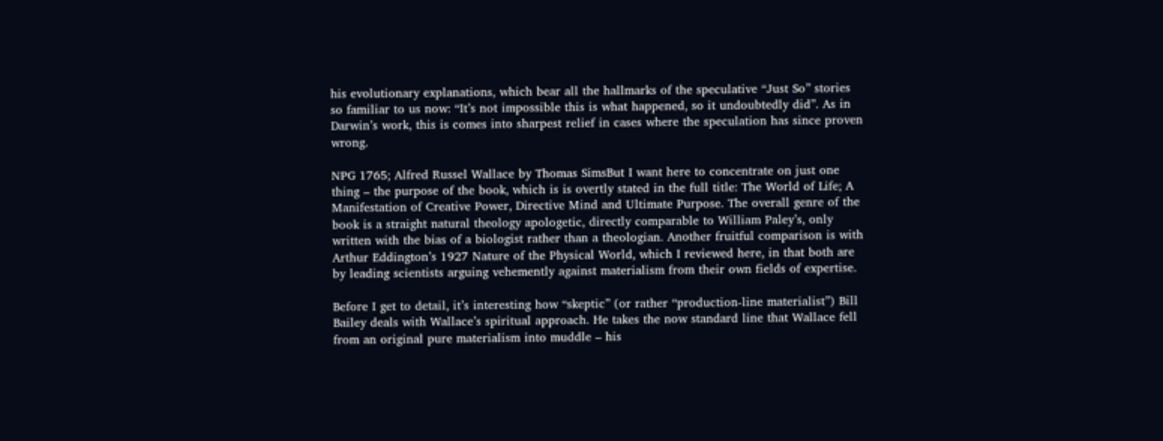his evolutionary explanations, which bear all the hallmarks of the speculative “Just So” stories so familiar to us now: “It’s not impossible this is what happened, so it undoubtedly did”. As in Darwin’s work, this is comes into sharpest relief in cases where the speculation has since proven wrong.

NPG 1765; Alfred Russel Wallace by Thomas SimsBut I want here to concentrate on just one thing – the purpose of the book, which is is overtly stated in the full title: The World of Life; A Manifestation of Creative Power, Directive Mind and Ultimate Purpose. The overall genre of the book is a straight natural theology apologetic, directly comparable to William Paley’s, only written with the bias of a biologist rather than a theologian. Another fruitful comparison is with Arthur Eddington’s 1927 Nature of the Physical World, which I reviewed here, in that both are by leading scientists arguing vehemently against materialism from their own fields of expertise.

Before I get to detail, it’s interesting how “skeptic” (or rather “production-line materialist”) Bill Bailey deals with Wallace’s spiritual approach. He takes the now standard line that Wallace fell from an original pure materialism into muddle – his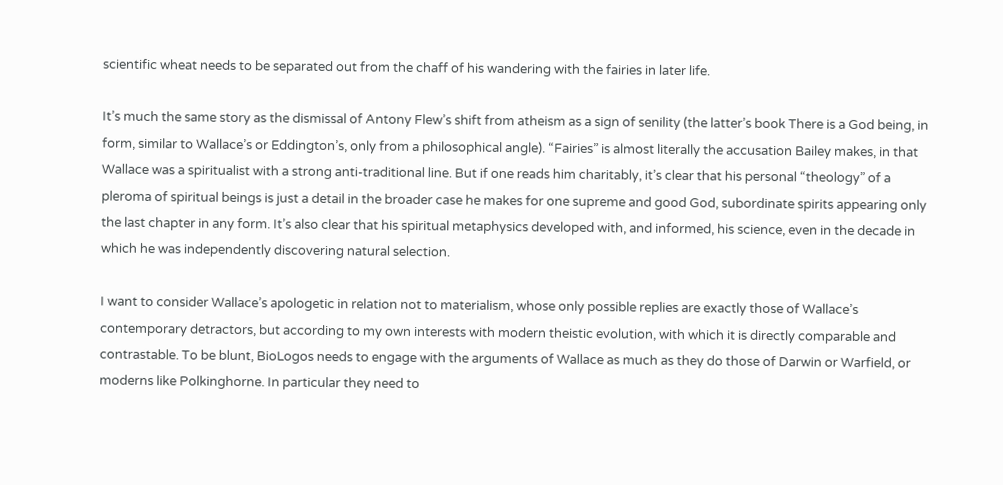scientific wheat needs to be separated out from the chaff of his wandering with the fairies in later life.

It’s much the same story as the dismissal of Antony Flew’s shift from atheism as a sign of senility (the latter’s book There is a God being, in form, similar to Wallace’s or Eddington’s, only from a philosophical angle). “Fairies” is almost literally the accusation Bailey makes, in that Wallace was a spiritualist with a strong anti-traditional line. But if one reads him charitably, it’s clear that his personal “theology” of a pleroma of spiritual beings is just a detail in the broader case he makes for one supreme and good God, subordinate spirits appearing only the last chapter in any form. It’s also clear that his spiritual metaphysics developed with, and informed, his science, even in the decade in which he was independently discovering natural selection.

I want to consider Wallace’s apologetic in relation not to materialism, whose only possible replies are exactly those of Wallace’s contemporary detractors, but according to my own interests with modern theistic evolution, with which it is directly comparable and contrastable. To be blunt, BioLogos needs to engage with the arguments of Wallace as much as they do those of Darwin or Warfield, or moderns like Polkinghorne. In particular they need to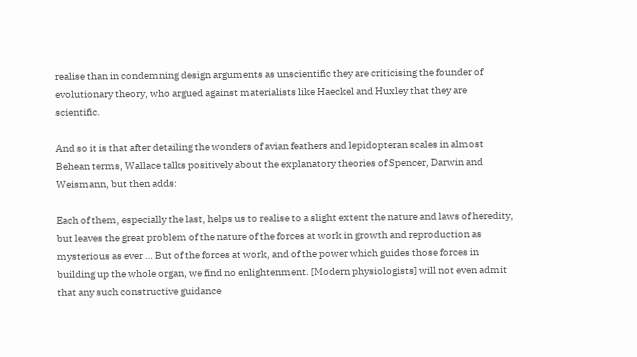realise than in condemning design arguments as unscientific they are criticising the founder of evolutionary theory, who argued against materialists like Haeckel and Huxley that they are scientific.

And so it is that after detailing the wonders of avian feathers and lepidopteran scales in almost Behean terms, Wallace talks positively about the explanatory theories of Spencer, Darwin and Weismann, but then adds:

Each of them, especially the last, helps us to realise to a slight extent the nature and laws of heredity, but leaves the great problem of the nature of the forces at work in growth and reproduction as mysterious as ever … But of the forces at work, and of the power which guides those forces in building up the whole organ, we find no enlightenment. [Modern physiologists] will not even admit that any such constructive guidance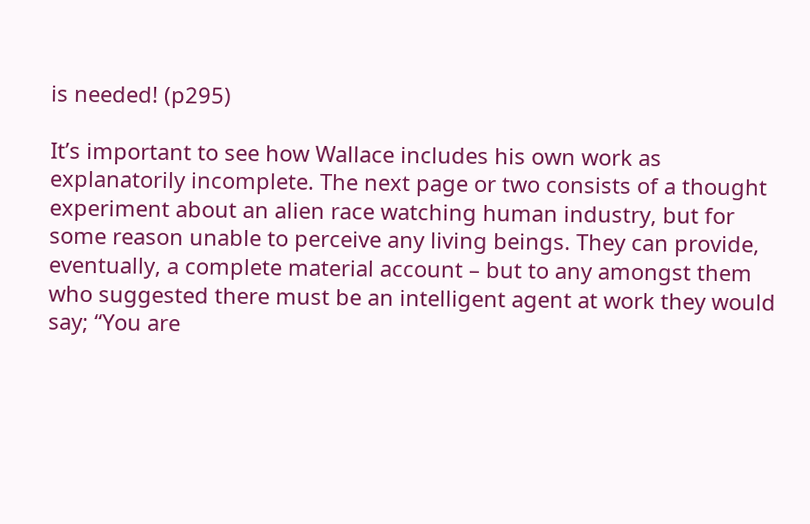is needed! (p295)

It’s important to see how Wallace includes his own work as explanatorily incomplete. The next page or two consists of a thought experiment about an alien race watching human industry, but for some reason unable to perceive any living beings. They can provide, eventually, a complete material account – but to any amongst them who suggested there must be an intelligent agent at work they would say; “You are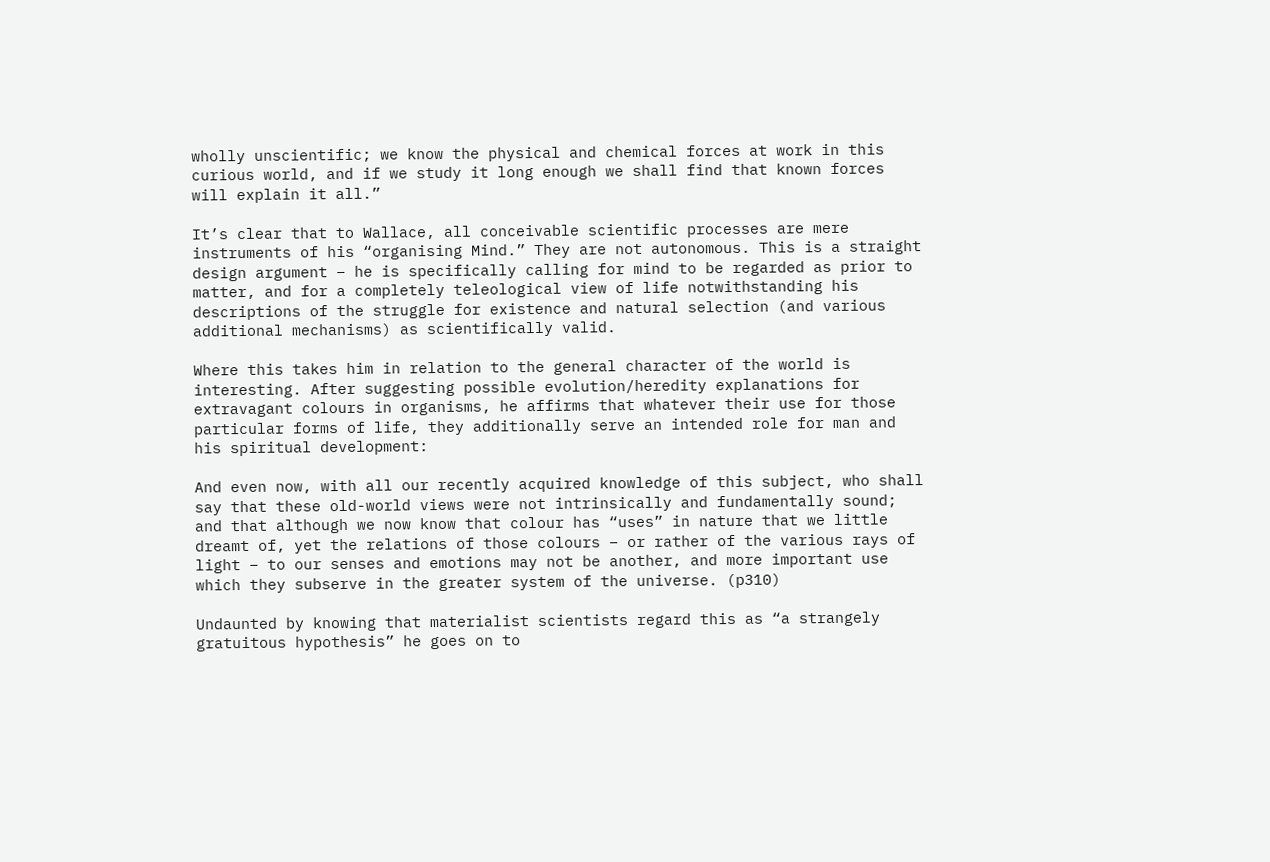wholly unscientific; we know the physical and chemical forces at work in this curious world, and if we study it long enough we shall find that known forces will explain it all.”

It’s clear that to Wallace, all conceivable scientific processes are mere instruments of his “organising Mind.” They are not autonomous. This is a straight design argument – he is specifically calling for mind to be regarded as prior to matter, and for a completely teleological view of life notwithstanding his descriptions of the struggle for existence and natural selection (and various additional mechanisms) as scientifically valid.

Where this takes him in relation to the general character of the world is interesting. After suggesting possible evolution/heredity explanations for extravagant colours in organisms, he affirms that whatever their use for those particular forms of life, they additionally serve an intended role for man and his spiritual development:

And even now, with all our recently acquired knowledge of this subject, who shall say that these old-world views were not intrinsically and fundamentally sound; and that although we now know that colour has “uses” in nature that we little dreamt of, yet the relations of those colours – or rather of the various rays of light – to our senses and emotions may not be another, and more important use which they subserve in the greater system of the universe. (p310)

Undaunted by knowing that materialist scientists regard this as “a strangely gratuitous hypothesis” he goes on to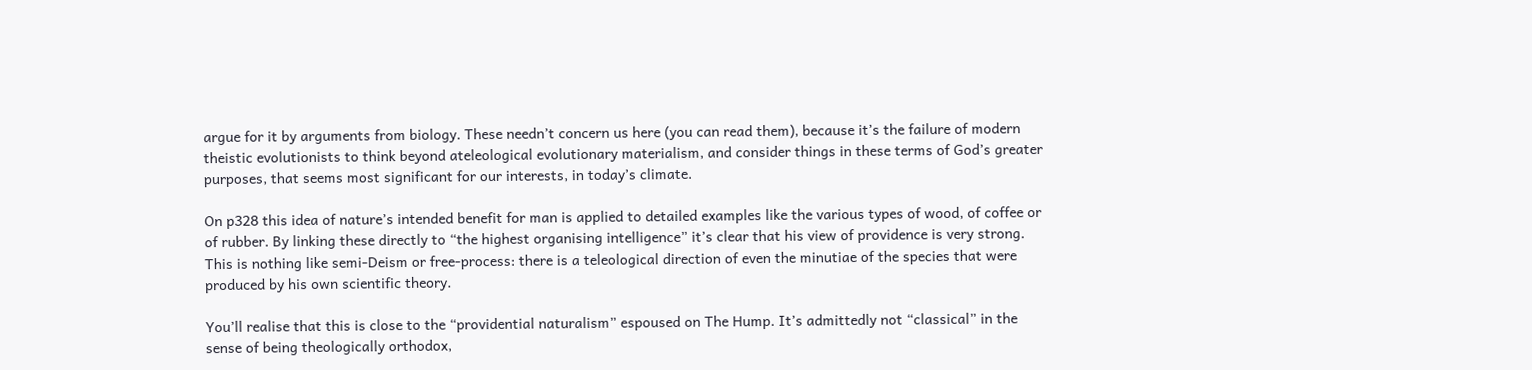argue for it by arguments from biology. These needn’t concern us here (you can read them), because it’s the failure of modern theistic evolutionists to think beyond ateleological evolutionary materialism, and consider things in these terms of God’s greater purposes, that seems most significant for our interests, in today’s climate.

On p328 this idea of nature’s intended benefit for man is applied to detailed examples like the various types of wood, of coffee or of rubber. By linking these directly to “the highest organising intelligence” it’s clear that his view of providence is very strong. This is nothing like semi-Deism or free-process: there is a teleological direction of even the minutiae of the species that were produced by his own scientific theory.

You’ll realise that this is close to the “providential naturalism” espoused on The Hump. It’s admittedly not “classical” in the sense of being theologically orthodox,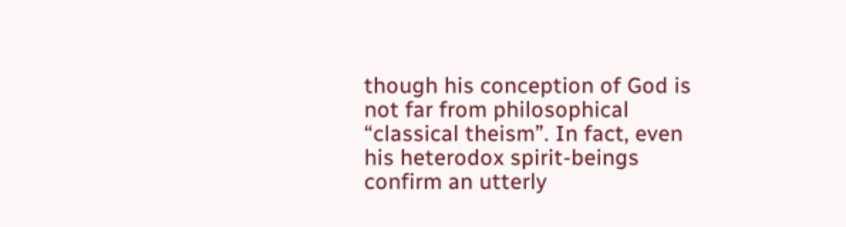though his conception of God is not far from philosophical “classical theism”. In fact, even his heterodox spirit-beings confirm an utterly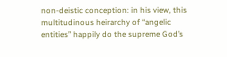non-deistic conception: in his view, this multitudinous heirarchy of “angelic entities” happily do the supreme God’s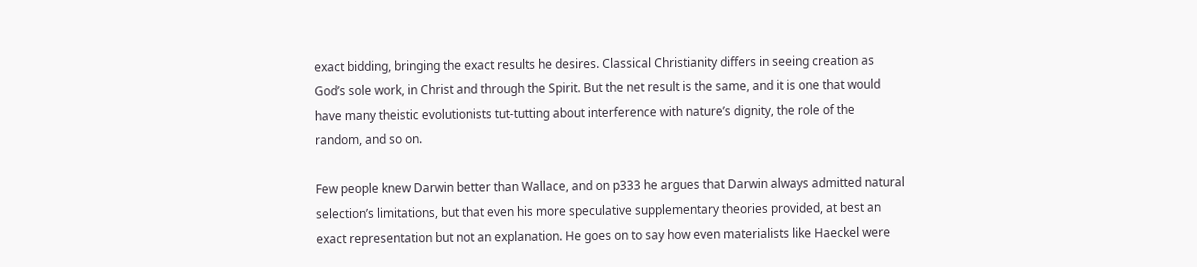exact bidding, bringing the exact results he desires. Classical Christianity differs in seeing creation as God’s sole work, in Christ and through the Spirit. But the net result is the same, and it is one that would have many theistic evolutionists tut-tutting about interference with nature’s dignity, the role of the random, and so on.

Few people knew Darwin better than Wallace, and on p333 he argues that Darwin always admitted natural selection’s limitations, but that even his more speculative supplementary theories provided, at best an exact representation but not an explanation. He goes on to say how even materialists like Haeckel were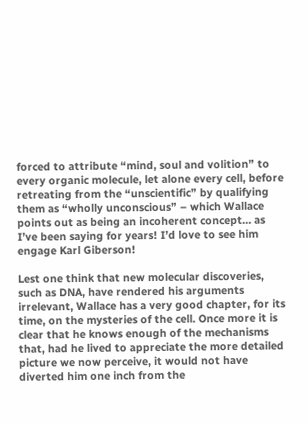forced to attribute “mind, soul and volition” to every organic molecule, let alone every cell, before retreating from the “unscientific” by qualifying them as “wholly unconscious” – which Wallace points out as being an incoherent concept… as I’ve been saying for years! I’d love to see him engage Karl Giberson!

Lest one think that new molecular discoveries, such as DNA, have rendered his arguments irrelevant, Wallace has a very good chapter, for its time, on the mysteries of the cell. Once more it is clear that he knows enough of the mechanisms that, had he lived to appreciate the more detailed picture we now perceive, it would not have diverted him one inch from the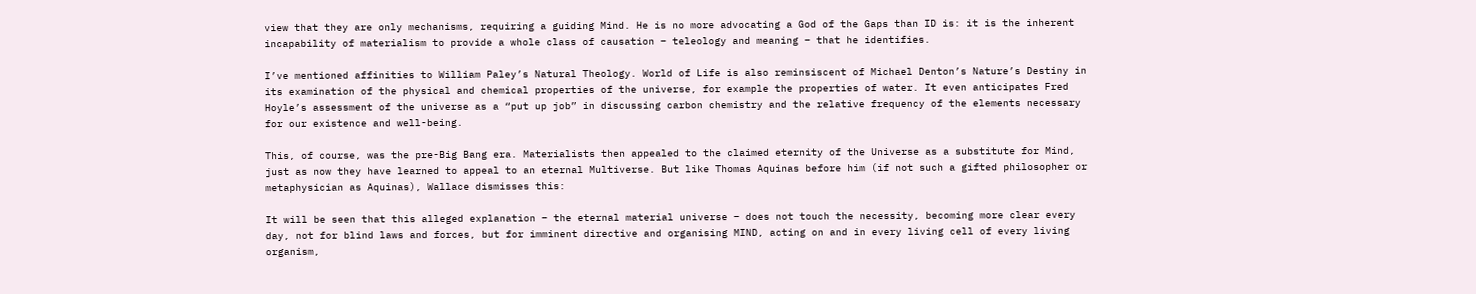view that they are only mechanisms, requiring a guiding Mind. He is no more advocating a God of the Gaps than ID is: it is the inherent incapability of materialism to provide a whole class of causation – teleology and meaning – that he identifies.

I’ve mentioned affinities to William Paley’s Natural Theology. World of Life is also reminsiscent of Michael Denton’s Nature’s Destiny in its examination of the physical and chemical properties of the universe, for example the properties of water. It even anticipates Fred Hoyle’s assessment of the universe as a “put up job” in discussing carbon chemistry and the relative frequency of the elements necessary for our existence and well-being.

This, of course, was the pre-Big Bang era. Materialists then appealed to the claimed eternity of the Universe as a substitute for Mind, just as now they have learned to appeal to an eternal Multiverse. But like Thomas Aquinas before him (if not such a gifted philosopher or metaphysician as Aquinas), Wallace dismisses this:

It will be seen that this alleged explanation – the eternal material universe – does not touch the necessity, becoming more clear every day, not for blind laws and forces, but for imminent directive and organising MIND, acting on and in every living cell of every living organism,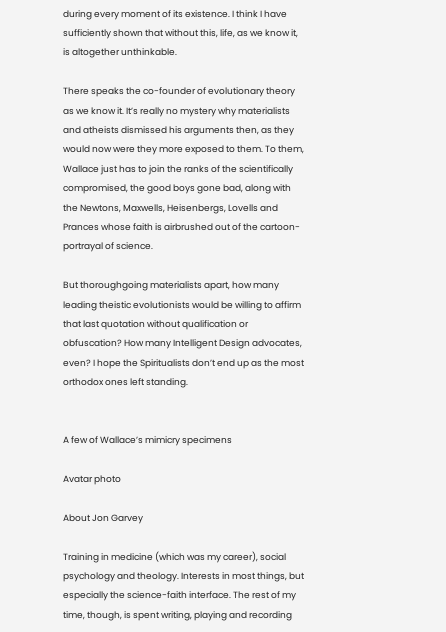during every moment of its existence. I think I have sufficiently shown that without this, life, as we know it, is altogether unthinkable.

There speaks the co-founder of evolutionary theory as we know it. It’s really no mystery why materialists and atheists dismissed his arguments then, as they would now were they more exposed to them. To them, Wallace just has to join the ranks of the scientifically compromised, the good boys gone bad, along with the Newtons, Maxwells, Heisenbergs, Lovells and Prances whose faith is airbrushed out of the cartoon-portrayal of science.

But thoroughgoing materialists apart, how many leading theistic evolutionists would be willing to affirm that last quotation without qualification or obfuscation? How many Intelligent Design advocates, even? I hope the Spiritualists don’t end up as the most orthodox ones left standing.


A few of Wallace’s mimicry specimens

Avatar photo

About Jon Garvey

Training in medicine (which was my career), social psychology and theology. Interests in most things, but especially the science-faith interface. The rest of my time, though, is spent writing, playing and recording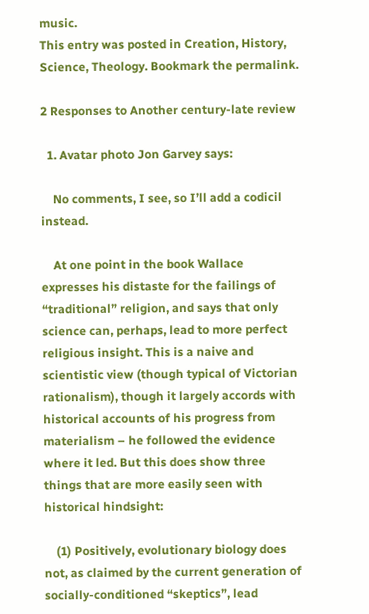music.
This entry was posted in Creation, History, Science, Theology. Bookmark the permalink.

2 Responses to Another century-late review

  1. Avatar photo Jon Garvey says:

    No comments, I see, so I’ll add a codicil instead.

    At one point in the book Wallace expresses his distaste for the failings of “traditional” religion, and says that only science can, perhaps, lead to more perfect religious insight. This is a naive and scientistic view (though typical of Victorian rationalism), though it largely accords with historical accounts of his progress from materialism – he followed the evidence where it led. But this does show three things that are more easily seen with historical hindsight:

    (1) Positively, evolutionary biology does not, as claimed by the current generation of socially-conditioned “skeptics”, lead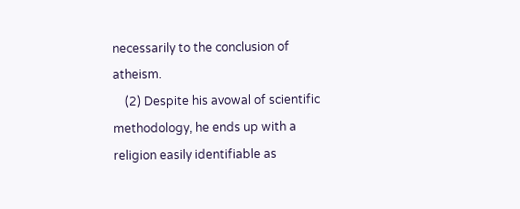necessarily to the conclusion of atheism.
    (2) Despite his avowal of scientific methodology, he ends up with a religion easily identifiable as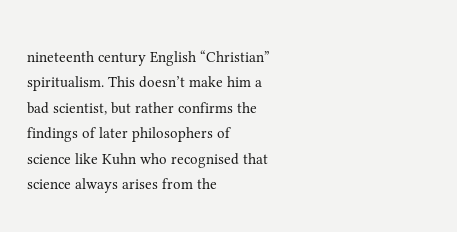nineteenth century English “Christian” spiritualism. This doesn’t make him a bad scientist, but rather confirms the findings of later philosophers of science like Kuhn who recognised that science always arises from the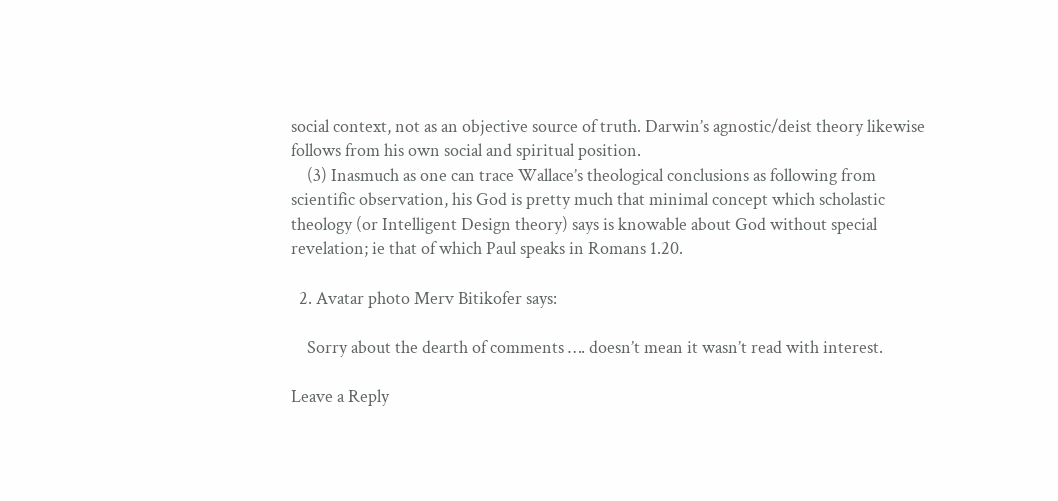social context, not as an objective source of truth. Darwin’s agnostic/deist theory likewise follows from his own social and spiritual position.
    (3) Inasmuch as one can trace Wallace’s theological conclusions as following from scientific observation, his God is pretty much that minimal concept which scholastic theology (or Intelligent Design theory) says is knowable about God without special revelation; ie that of which Paul speaks in Romans 1.20.

  2. Avatar photo Merv Bitikofer says:

    Sorry about the dearth of comments …. doesn’t mean it wasn’t read with interest.

Leave a Reply